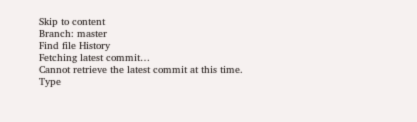Skip to content
Branch: master
Find file History
Fetching latest commit…
Cannot retrieve the latest commit at this time.
Type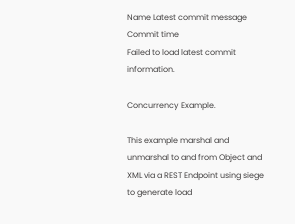Name Latest commit message Commit time
Failed to load latest commit information.

Concurrency Example.

This example marshal and unmarshal to and from Object and XML via a REST Endpoint using siege to generate load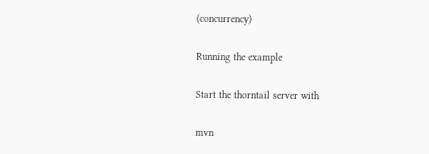(concurrency)

Running the example

Start the thorntail server with

mvn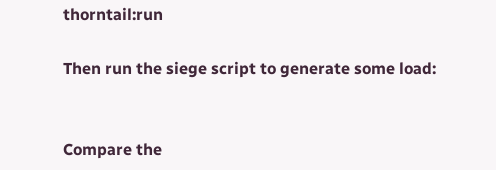thorntail:run

Then run the siege script to generate some load:


Compare the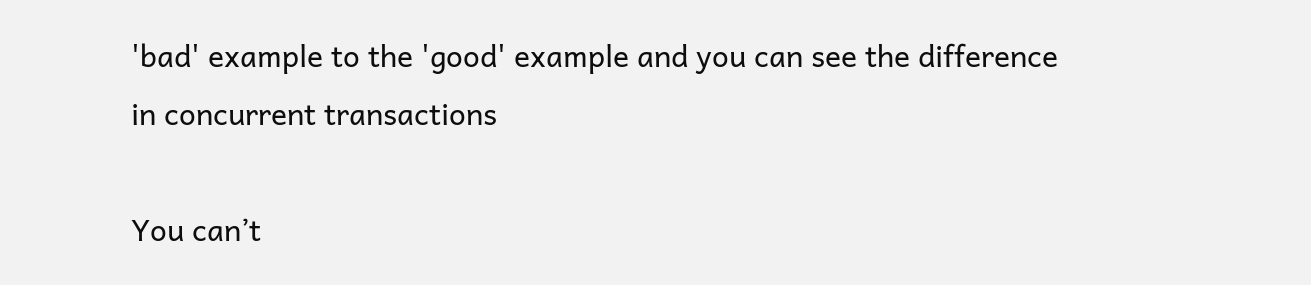'bad' example to the 'good' example and you can see the difference in concurrent transactions

You can’t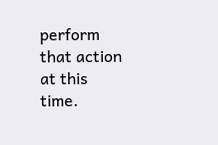perform that action at this time.